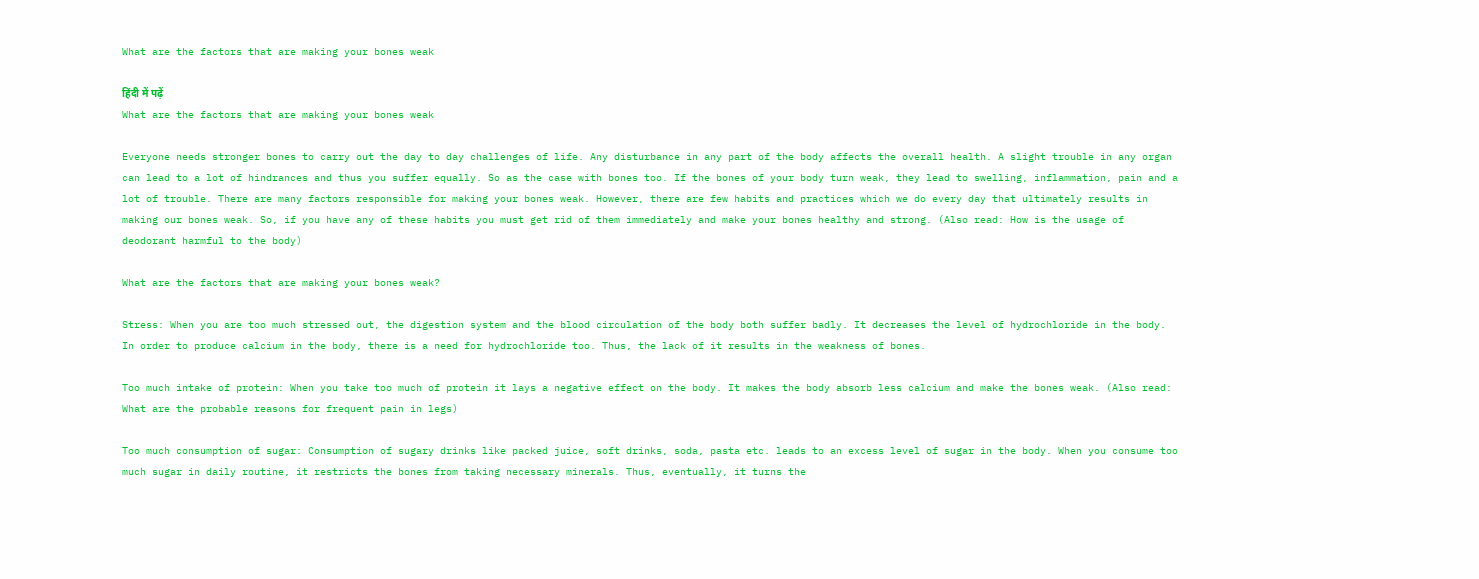What are the factors that are making your bones weak

हिंदी में पढ़ें
What are the factors that are making your bones weak

Everyone needs stronger bones to carry out the day to day challenges of life. Any disturbance in any part of the body affects the overall health. A slight trouble in any organ can lead to a lot of hindrances and thus you suffer equally. So as the case with bones too. If the bones of your body turn weak, they lead to swelling, inflammation, pain and a lot of trouble. There are many factors responsible for making your bones weak. However, there are few habits and practices which we do every day that ultimately results in making our bones weak. So, if you have any of these habits you must get rid of them immediately and make your bones healthy and strong. (Also read: How is the usage of deodorant harmful to the body)

What are the factors that are making your bones weak?

Stress: When you are too much stressed out, the digestion system and the blood circulation of the body both suffer badly. It decreases the level of hydrochloride in the body. In order to produce calcium in the body, there is a need for hydrochloride too. Thus, the lack of it results in the weakness of bones.

Too much intake of protein: When you take too much of protein it lays a negative effect on the body. It makes the body absorb less calcium and make the bones weak. (Also read: What are the probable reasons for frequent pain in legs)

Too much consumption of sugar: Consumption of sugary drinks like packed juice, soft drinks, soda, pasta etc. leads to an excess level of sugar in the body. When you consume too much sugar in daily routine, it restricts the bones from taking necessary minerals. Thus, eventually, it turns the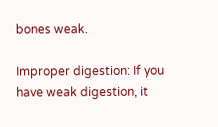bones weak.

Improper digestion: If you have weak digestion, it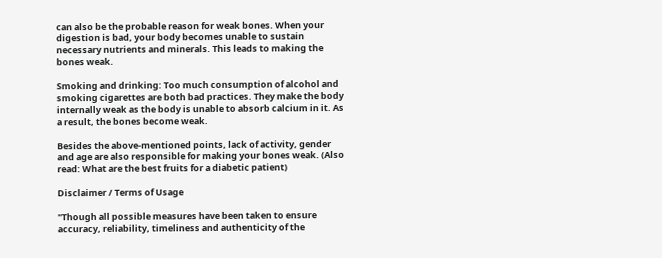can also be the probable reason for weak bones. When your digestion is bad, your body becomes unable to sustain necessary nutrients and minerals. This leads to making the bones weak.

Smoking and drinking: Too much consumption of alcohol and smoking cigarettes are both bad practices. They make the body internally weak as the body is unable to absorb calcium in it. As a result, the bones become weak.

Besides the above-mentioned points, lack of activity, gender and age are also responsible for making your bones weak. (Also read: What are the best fruits for a diabetic patient)

Disclaimer / Terms of Usage

"Though all possible measures have been taken to ensure accuracy, reliability, timeliness and authenticity of the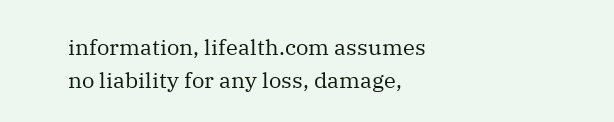information, lifealth.com assumes no liability for any loss, damage,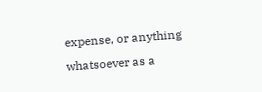expense, or anything whatsoever as a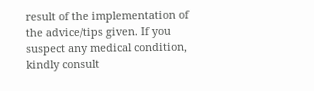result of the implementation of the advice/tips given. If you suspect any medical condition, kindly consult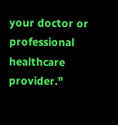your doctor or professional healthcare provider."